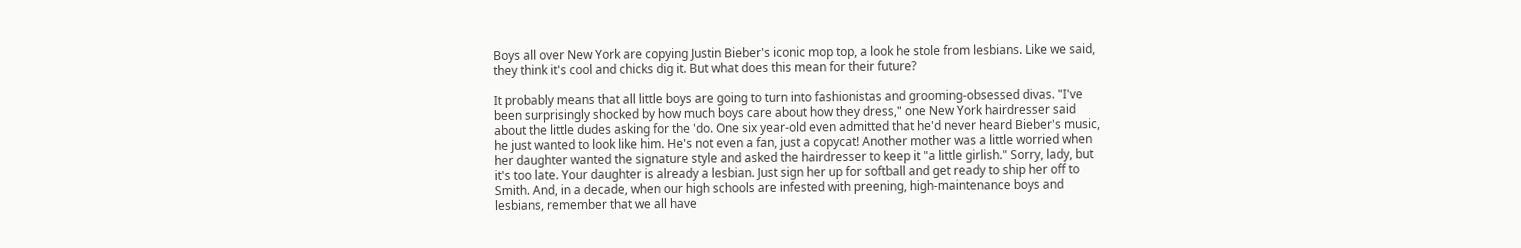Boys all over New York are copying Justin Bieber's iconic mop top, a look he stole from lesbians. Like we said, they think it's cool and chicks dig it. But what does this mean for their future?

It probably means that all little boys are going to turn into fashionistas and grooming-obsessed divas. "I've been surprisingly shocked by how much boys care about how they dress," one New York hairdresser said about the little dudes asking for the 'do. One six year-old even admitted that he'd never heard Bieber's music, he just wanted to look like him. He's not even a fan, just a copycat! Another mother was a little worried when her daughter wanted the signature style and asked the hairdresser to keep it "a little girlish." Sorry, lady, but it's too late. Your daughter is already a lesbian. Just sign her up for softball and get ready to ship her off to Smith. And, in a decade, when our high schools are infested with preening, high-maintenance boys and lesbians, remember that we all have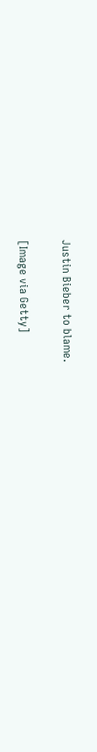Justin Bieber to blame.

[Image via Getty]